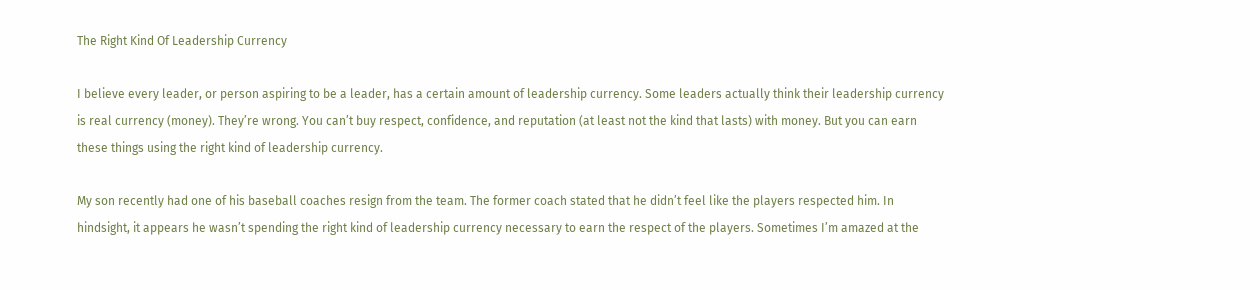The Right Kind Of Leadership Currency

I believe every leader, or person aspiring to be a leader, has a certain amount of leadership currency. Some leaders actually think their leadership currency is real currency (money). They’re wrong. You can’t buy respect, confidence, and reputation (at least not the kind that lasts) with money. But you can earn these things using the right kind of leadership currency.

My son recently had one of his baseball coaches resign from the team. The former coach stated that he didn’t feel like the players respected him. In hindsight, it appears he wasn’t spending the right kind of leadership currency necessary to earn the respect of the players. Sometimes I’m amazed at the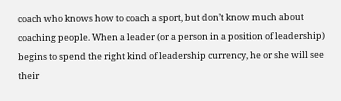coach who knows how to coach a sport, but don’t know much about coaching people. When a leader (or a person in a position of leadership) begins to spend the right kind of leadership currency, he or she will see their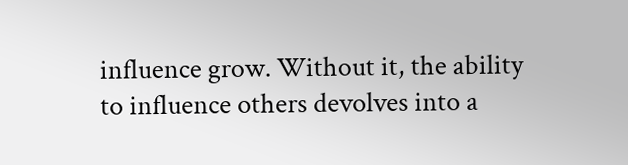influence grow. Without it, the ability to influence others devolves into a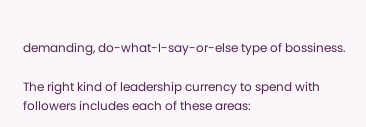demanding, do-what-I-say-or-else type of bossiness.

The right kind of leadership currency to spend with followers includes each of these areas: